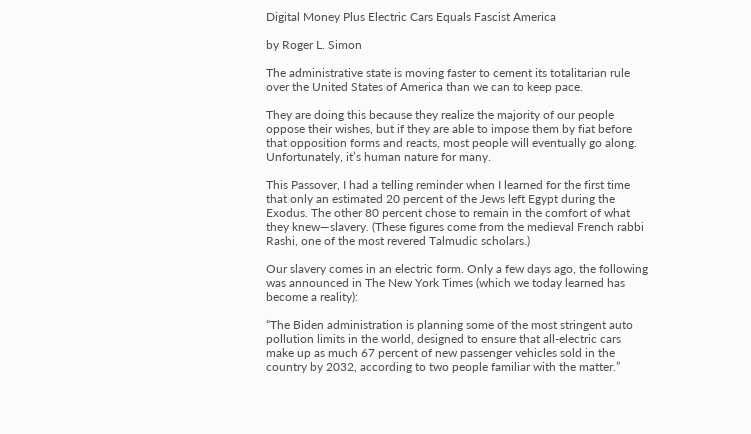Digital Money Plus Electric Cars Equals Fascist America

by Roger L. Simon

The administrative state is moving faster to cement its totalitarian rule over the United States of America than we can to keep pace.

They are doing this because they realize the majority of our people oppose their wishes, but if they are able to impose them by fiat before that opposition forms and reacts, most people will eventually go along. Unfortunately, it’s human nature for many.

This Passover, I had a telling reminder when I learned for the first time that only an estimated 20 percent of the Jews left Egypt during the Exodus. The other 80 percent chose to remain in the comfort of what they knew—slavery. (These figures come from the medieval French rabbi Rashi, one of the most revered Talmudic scholars.)

Our slavery comes in an electric form. Only a few days ago, the following was announced in The New York Times (which we today learned has become a reality):

“The Biden administration is planning some of the most stringent auto pollution limits in the world, designed to ensure that all-electric cars make up as much 67 percent of new passenger vehicles sold in the country by 2032, according to two people familiar with the matter.”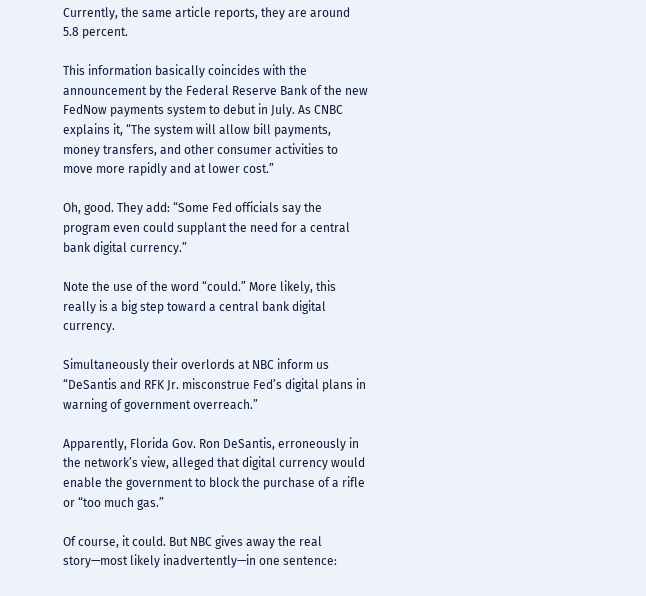Currently, the same article reports, they are around 5.8 percent.

This information basically coincides with the announcement by the Federal Reserve Bank of the new FedNow payments system to debut in July. As CNBC explains it, “The system will allow bill payments, money transfers, and other consumer activities to move more rapidly and at lower cost.”

Oh, good. They add: “Some Fed officials say the program even could supplant the need for a central bank digital currency.”

Note the use of the word “could.” More likely, this really is a big step toward a central bank digital currency.

Simultaneously their overlords at NBC inform us “DeSantis and RFK Jr. misconstrue Fed’s digital plans in warning of government overreach.”

Apparently, Florida Gov. Ron DeSantis, erroneously in the network’s view, alleged that digital currency would enable the government to block the purchase of a rifle or “too much gas.”

Of course, it could. But NBC gives away the real story—most likely inadvertently—in one sentence: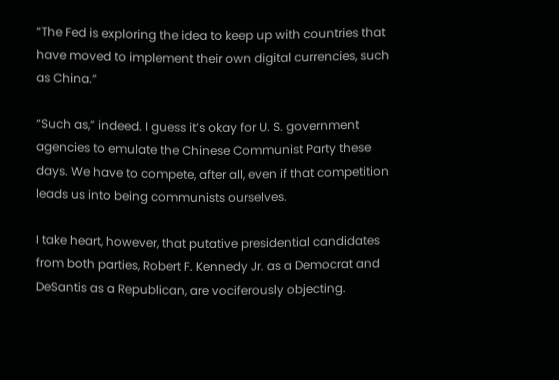“The Fed is exploring the idea to keep up with countries that have moved to implement their own digital currencies, such as China.”

“Such as,” indeed. I guess it’s okay for U. S. government agencies to emulate the Chinese Communist Party these days. We have to compete, after all, even if that competition leads us into being communists ourselves.

I take heart, however, that putative presidential candidates from both parties, Robert F. Kennedy Jr. as a Democrat and DeSantis as a Republican, are vociferously objecting.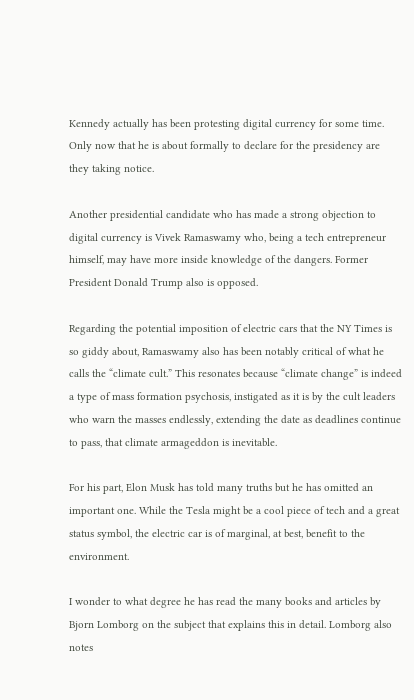Kennedy actually has been protesting digital currency for some time. Only now that he is about formally to declare for the presidency are they taking notice.

Another presidential candidate who has made a strong objection to digital currency is Vivek Ramaswamy who, being a tech entrepreneur himself, may have more inside knowledge of the dangers. Former President Donald Trump also is opposed.

Regarding the potential imposition of electric cars that the NY Times is so giddy about, Ramaswamy also has been notably critical of what he calls the “climate cult.” This resonates because “climate change” is indeed a type of mass formation psychosis, instigated as it is by the cult leaders who warn the masses endlessly, extending the date as deadlines continue to pass, that climate armageddon is inevitable.

For his part, Elon Musk has told many truths but he has omitted an important one. While the Tesla might be a cool piece of tech and a great status symbol, the electric car is of marginal, at best, benefit to the environment.

I wonder to what degree he has read the many books and articles by Bjorn Lomborg on the subject that explains this in detail. Lomborg also notes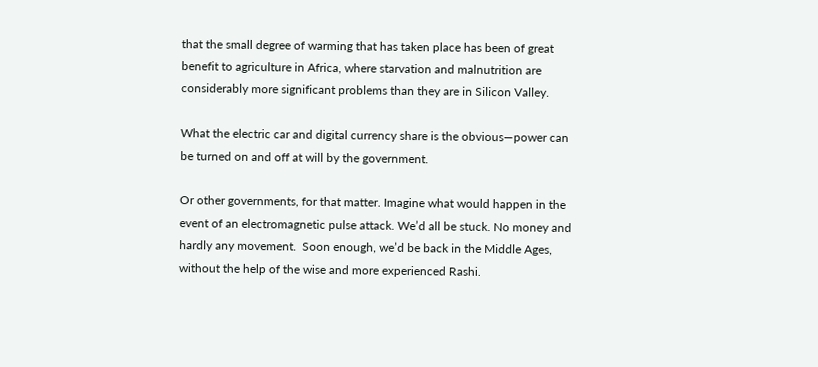that the small degree of warming that has taken place has been of great benefit to agriculture in Africa, where starvation and malnutrition are considerably more significant problems than they are in Silicon Valley.

What the electric car and digital currency share is the obvious—power can be turned on and off at will by the government.

Or other governments, for that matter. Imagine what would happen in the event of an electromagnetic pulse attack. We’d all be stuck. No money and hardly any movement.  Soon enough, we’d be back in the Middle Ages, without the help of the wise and more experienced Rashi.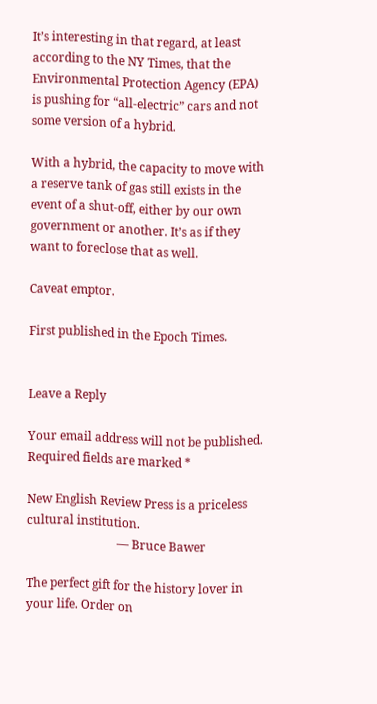It’s interesting in that regard, at least according to the NY Times, that the Environmental Protection Agency (EPA) is pushing for “all-electric” cars and not some version of a hybrid.

With a hybrid, the capacity to move with a reserve tank of gas still exists in the event of a shut-off, either by our own government or another. It’s as if they want to foreclose that as well.

Caveat emptor.

First published in the Epoch Times.


Leave a Reply

Your email address will not be published. Required fields are marked *

New English Review Press is a priceless cultural institution.
                              — Bruce Bawer

The perfect gift for the history lover in your life. Order on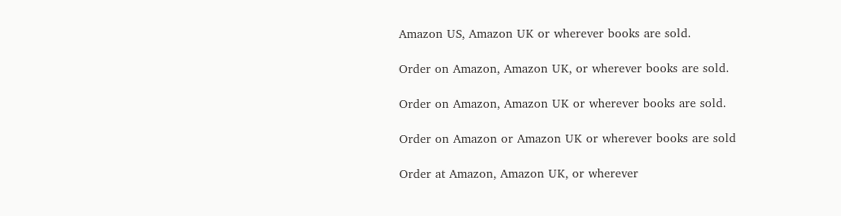Amazon US, Amazon UK or wherever books are sold.

Order on Amazon, Amazon UK, or wherever books are sold.

Order on Amazon, Amazon UK or wherever books are sold.

Order on Amazon or Amazon UK or wherever books are sold

Order at Amazon, Amazon UK, or wherever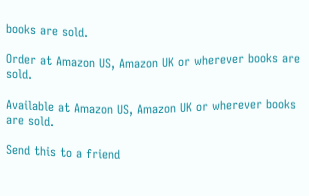books are sold.

Order at Amazon US, Amazon UK or wherever books are sold.

Available at Amazon US, Amazon UK or wherever books are sold.

Send this to a friend